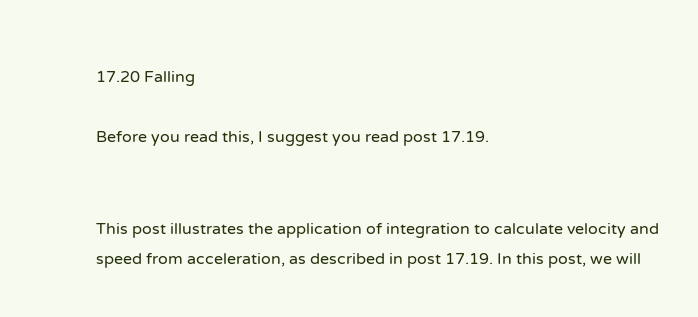17.20 Falling

Before you read this, I suggest you read post 17.19.


This post illustrates the application of integration to calculate velocity and speed from acceleration, as described in post 17.19. In this post, we will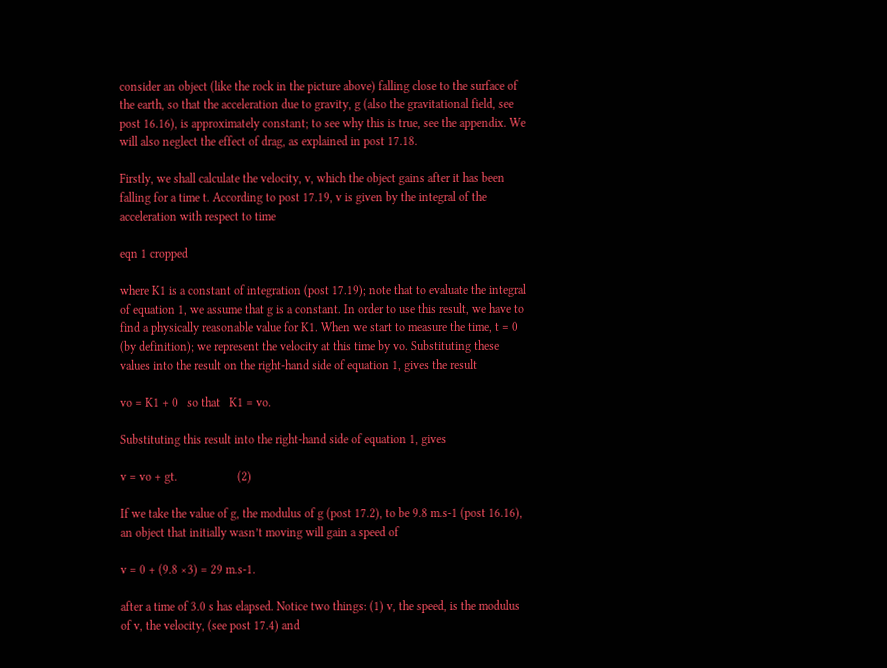consider an object (like the rock in the picture above) falling close to the surface of the earth, so that the acceleration due to gravity, g (also the gravitational field, see post 16.16), is approximately constant; to see why this is true, see the appendix. We will also neglect the effect of drag, as explained in post 17.18.

Firstly, we shall calculate the velocity, v, which the object gains after it has been falling for a time t. According to post 17.19, v is given by the integral of the acceleration with respect to time

eqn 1 cropped

where K1 is a constant of integration (post 17.19); note that to evaluate the integral of equation 1, we assume that g is a constant. In order to use this result, we have to find a physically reasonable value for K1. When we start to measure the time, t = 0 (by definition); we represent the velocity at this time by vo. Substituting these values into the result on the right-hand side of equation 1, gives the result

vo = K1 + 0   so that   K1 = vo.

Substituting this result into the right-hand side of equation 1, gives

v = vo + gt.                    (2)

If we take the value of g, the modulus of g (post 17.2), to be 9.8 m.s-1 (post 16.16), an object that initially wasn’t moving will gain a speed of

v = 0 + (9.8 ×3) = 29 m.s-1.

after a time of 3.0 s has elapsed. Notice two things: (1) v, the speed, is the modulus of v, the velocity, (see post 17.4) and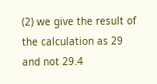(2) we give the result of the calculation as 29 and not 29.4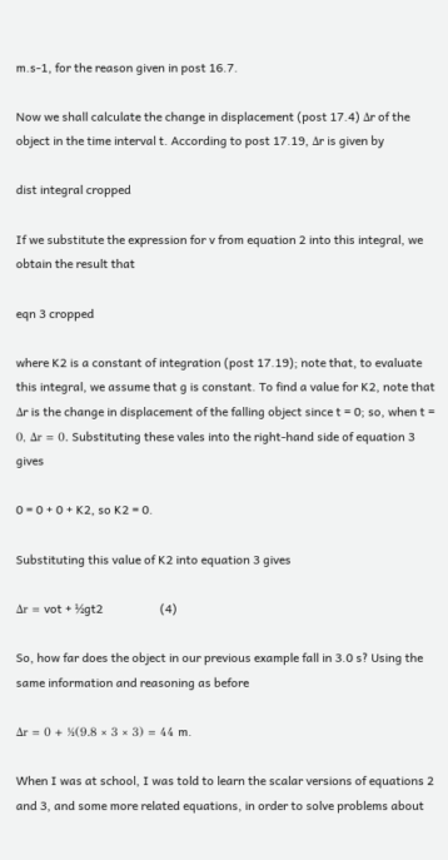m.s-1, for the reason given in post 16.7.

Now we shall calculate the change in displacement (post 17.4) Δr of the object in the time interval t. According to post 17.19, Δr is given by

dist integral cropped

If we substitute the expression for v from equation 2 into this integral, we obtain the result that

eqn 3 cropped

where K2 is a constant of integration (post 17.19); note that, to evaluate this integral, we assume that g is constant. To find a value for K2, note that Δr is the change in displacement of the falling object since t = 0; so, when t = 0, Δr = 0. Substituting these vales into the right-hand side of equation 3 gives

0 = 0 + 0 + K2, so K2 = 0.

Substituting this value of K2 into equation 3 gives

Δr = vot + ½gt2                   (4)

So, how far does the object in our previous example fall in 3.0 s? Using the same information and reasoning as before

Δr = 0 + ½(9.8 × 3 × 3) = 44 m.

When I was at school, I was told to learn the scalar versions of equations 2 and 3, and some more related equations, in order to solve problems about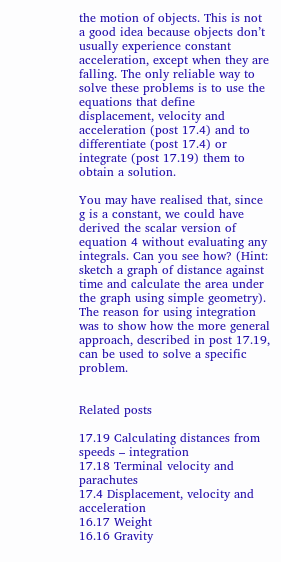the motion of objects. This is not a good idea because objects don’t usually experience constant acceleration, except when they are falling. The only reliable way to solve these problems is to use the equations that define displacement, velocity and acceleration (post 17.4) and to differentiate (post 17.4) or integrate (post 17.19) them to obtain a solution.

You may have realised that, since g is a constant, we could have derived the scalar version of equation 4 without evaluating any integrals. Can you see how? (Hint: sketch a graph of distance against time and calculate the area under the graph using simple geometry). The reason for using integration was to show how the more general approach, described in post 17.19, can be used to solve a specific problem.


Related posts

17.19 Calculating distances from speeds – integration
17.18 Terminal velocity and parachutes
17.4 Displacement, velocity and acceleration
16.17 Weight
16.16 Gravity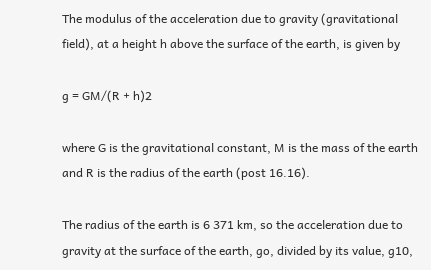The modulus of the acceleration due to gravity (gravitational field), at a height h above the surface of the earth, is given by

g = GM/(R + h)2

where G is the gravitational constant, M is the mass of the earth and R is the radius of the earth (post 16.16).

The radius of the earth is 6 371 km, so the acceleration due to gravity at the surface of the earth, go, divided by its value, g10,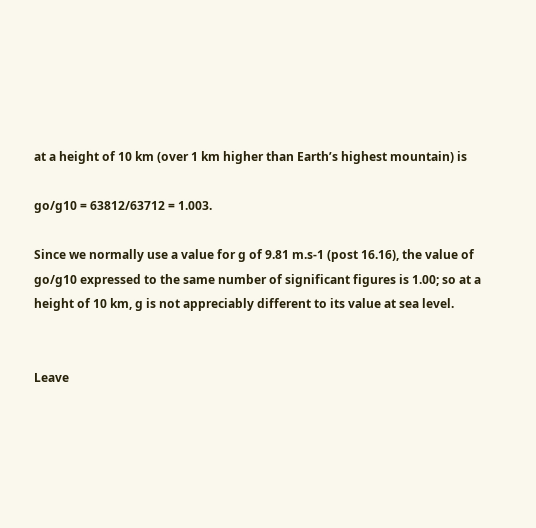at a height of 10 km (over 1 km higher than Earth’s highest mountain) is

go/g10 = 63812/63712 = 1.003.

Since we normally use a value for g of 9.81 m.s-1 (post 16.16), the value of go/g10 expressed to the same number of significant figures is 1.00; so at a height of 10 km, g is not appreciably different to its value at sea level.


Leave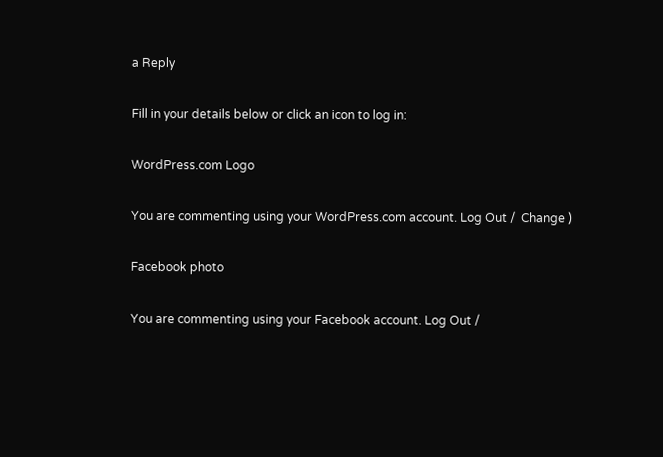a Reply

Fill in your details below or click an icon to log in:

WordPress.com Logo

You are commenting using your WordPress.com account. Log Out /  Change )

Facebook photo

You are commenting using your Facebook account. Log Out /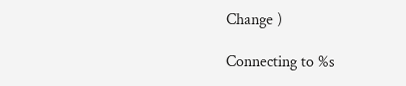Change )

Connecting to %s